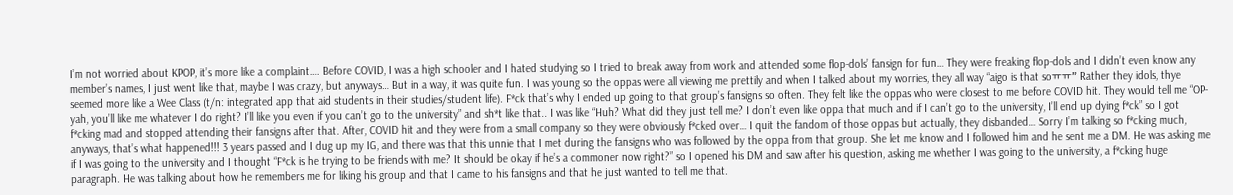I’m not worried about KPOP, it’s more like a complaint…. Before COVID, I was a high schooler and I hated studying so I tried to break away from work and attended some flop-dols’ fansign for fun… They were freaking flop-dols and I didn’t even know any member’s names, I just went like that, maybe I was crazy, but anyways… But in a way, it was quite fun. I was young so the oppas were all viewing me prettily and when I talked about my worries, they all way “aigo is that soㅠㅠ” Rather they idols, thye seemed more like a Wee Class (t/n: integrated app that aid students in their studies/student life). F*ck that’s why I ended up going to that group’s fansigns so often. They felt like the oppas who were closest to me before COVID hit. They would tell me “OP-yah, you’ll like me whatever I do right? I’ll like you even if you can’t go to the university” and sh*t like that.. I was like “Huh? What did they just tell me? I don’t even like oppa that much and if I can’t go to the university, I’ll end up dying f*ck” so I got f*cking mad and stopped attending their fansigns after that. After, COVID hit and they were from a small company so they were obviously f*cked over… I quit the fandom of those oppas but actually, they disbanded… Sorry I’m talking so f*cking much, anyways, that’s what happened!!! 3 years passed and I dug up my IG, and there was that this unnie that I met during the fansigns who was followed by the oppa from that group. She let me know and I followed him and he sent me a DM. He was asking me if I was going to the university and I thought “F*ck is he trying to be friends with me? It should be okay if he’s a commoner now right?” so I opened his DM and saw after his question, asking me whether I was going to the university, a f*cking huge paragraph. He was talking about how he remembers me for liking his group and that I came to his fansigns and that he just wanted to tell me that.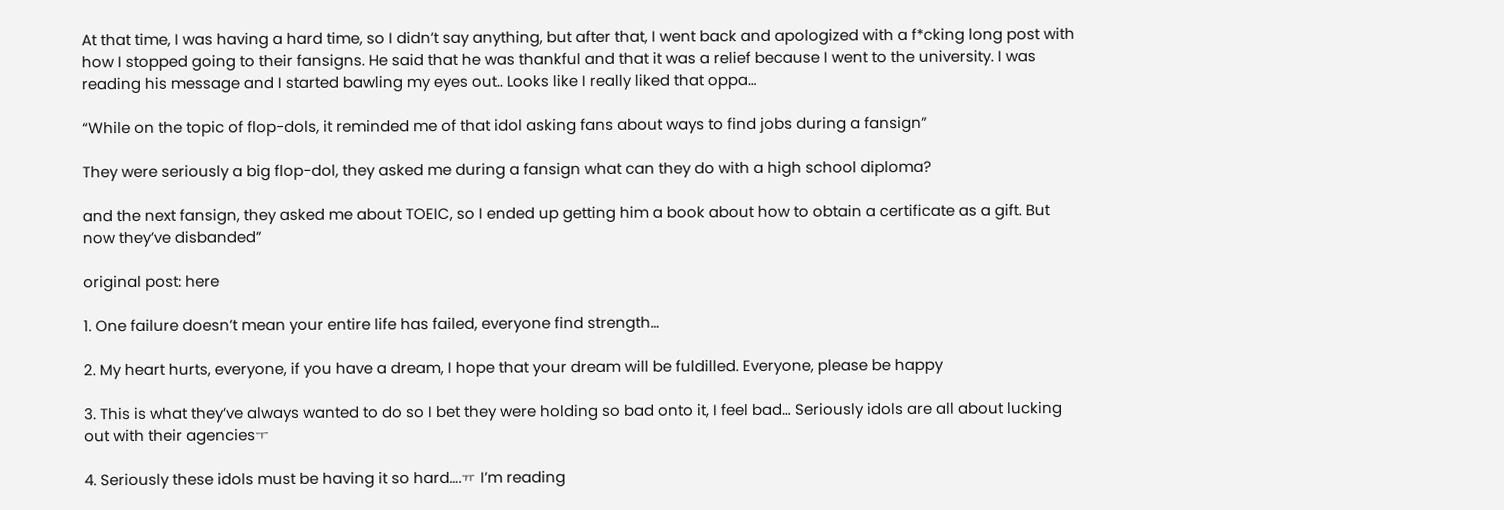At that time, I was having a hard time, so I didn’t say anything, but after that, I went back and apologized with a f*cking long post with how I stopped going to their fansigns. He said that he was thankful and that it was a relief because I went to the university. I was reading his message and I started bawling my eyes out.. Looks like I really liked that oppa…

“While on the topic of flop-dols, it reminded me of that idol asking fans about ways to find jobs during a fansign”

They were seriously a big flop-dol, they asked me during a fansign what can they do with a high school diploma?

and the next fansign, they asked me about TOEIC, so I ended up getting him a book about how to obtain a certificate as a gift. But now they’ve disbanded”

original post: here

1. One failure doesn’t mean your entire life has failed, everyone find strength…

2. My heart hurts, everyone, if you have a dream, I hope that your dream will be fuldilled. Everyone, please be happy

3. This is what they’ve always wanted to do so I bet they were holding so bad onto it, I feel bad… Seriously idols are all about lucking out with their agenciesㅜ

4. Seriously these idols must be having it so hard….ㅠ I’m reading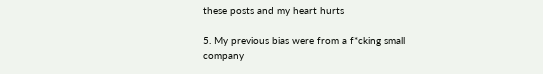these posts and my heart hurts

5. My previous bias were from a f*cking small company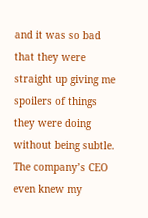and it was so bad that they were straight up giving me spoilers of things they were doing without being subtle. The company’s CEO even knew my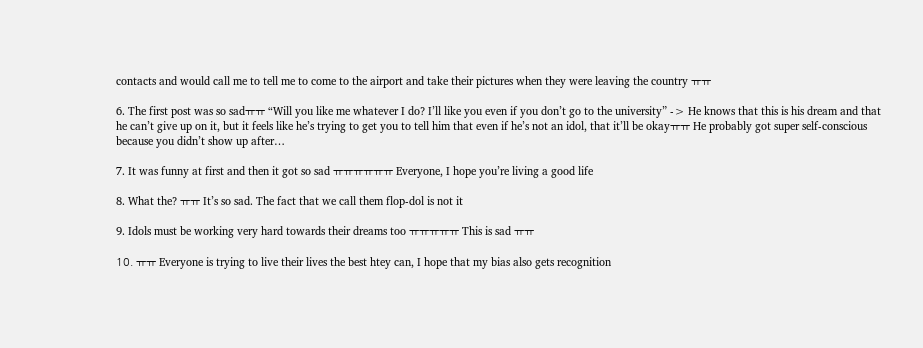contacts and would call me to tell me to come to the airport and take their pictures when they were leaving the country ㅠㅠ

6. The first post was so sadㅠㅠ “Will you like me whatever I do? I’ll like you even if you don’t go to the university” -> He knows that this is his dream and that he can’t give up on it, but it feels like he’s trying to get you to tell him that even if he’s not an idol, that it’ll be okayㅠㅠ He probably got super self-conscious because you didn’t show up after…

7. It was funny at first and then it got so sad ㅠㅠㅠㅠㅠㅠ Everyone, I hope you’re living a good life

8. What the? ㅠㅠ It’s so sad. The fact that we call them flop-dol is not it

9. Idols must be working very hard towards their dreams too ㅠㅠㅠㅠㅠ This is sad ㅠㅠ

10. ㅠㅠ Everyone is trying to live their lives the best htey can, I hope that my bias also gets recognition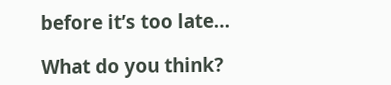before it’s too late…

What do you think?